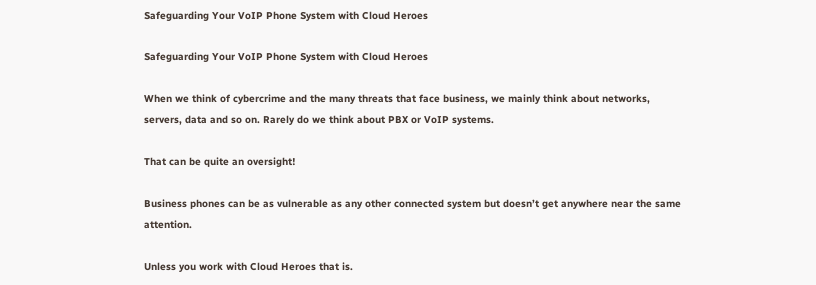Safeguarding Your VoIP Phone System with Cloud Heroes

Safeguarding Your VoIP Phone System with Cloud Heroes

When we think of cybercrime and the many threats that face business, we mainly think about networks, servers, data and so on. Rarely do we think about PBX or VoIP systems.

That can be quite an oversight!

Business phones can be as vulnerable as any other connected system but doesn’t get anywhere near the same attention.

Unless you work with Cloud Heroes that is.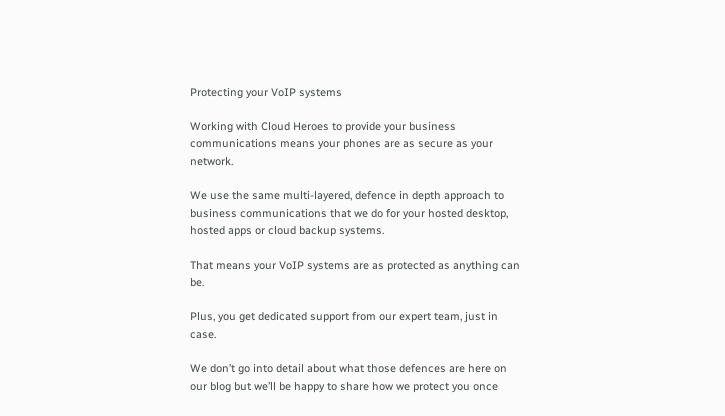Protecting your VoIP systems

Working with Cloud Heroes to provide your business communications means your phones are as secure as your network.

We use the same multi-layered, defence in depth approach to business communications that we do for your hosted desktop, hosted apps or cloud backup systems.

That means your VoIP systems are as protected as anything can be.

Plus, you get dedicated support from our expert team, just in case.

We don’t go into detail about what those defences are here on our blog but we’ll be happy to share how we protect you once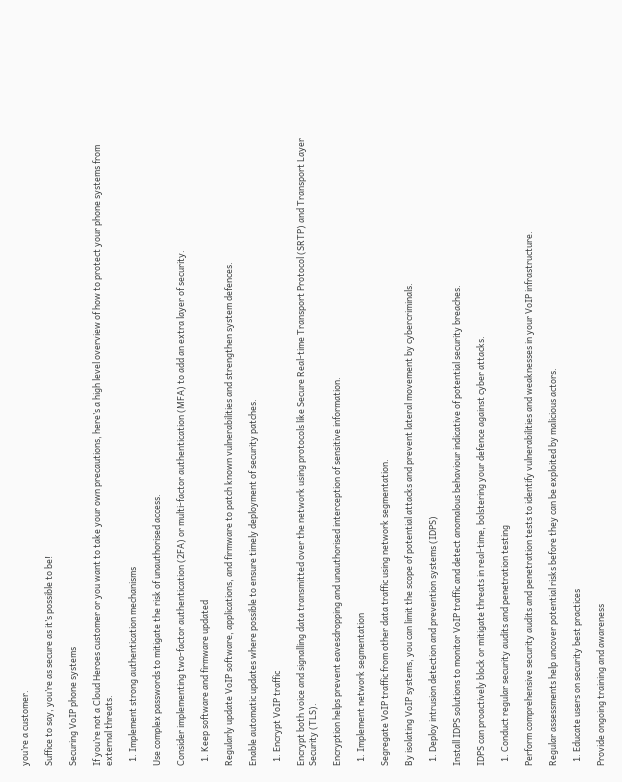you’re a customer.

Suffice to say, you’re as secure as it’s possible to be!

Securing VoIP phone systems

If you’re not a Cloud Heroes customer or you want to take your own precautions, here’s a high level overview of how to protect your phone systems from external threats.

  1. Implement strong authentication mechanisms

Use complex passwords to mitigate the risk of unauthorised access.

Consider implementing two-factor authentication (2FA) or multi-factor authentication (MFA) to add an extra layer of security.

  1. Keep software and firmware updated

Regularly update VoIP software, applications, and firmware to patch known vulnerabilities and strengthen system defences.

Enable automatic updates where possible to ensure timely deployment of security patches.

  1. Encrypt VoIP traffic

Encrypt both voice and signalling data transmitted over the network using protocols like Secure Real-time Transport Protocol (SRTP) and Transport Layer Security (TLS).

Encryption helps prevent eavesdropping and unauthorised interception of sensitive information.

  1. Implement network segmentation

Segregate VoIP traffic from other data traffic using network segmentation.

By isolating VoIP systems, you can limit the scope of potential attacks and prevent lateral movement by cybercriminals.

  1. Deploy intrusion detection and prevention systems (IDPS)

Install IDPS solutions to monitor VoIP traffic and detect anomalous behaviour indicative of potential security breaches.

IDPS can proactively block or mitigate threats in real-time, bolstering your defence against cyber attacks.

  1. Conduct regular security audits and penetration testing

Perform comprehensive security audits and penetration tests to identify vulnerabilities and weaknesses in your VoIP infrastructure.

Regular assessments help uncover potential risks before they can be exploited by malicious actors.

  1. Educate users on security best practices

Provide ongoing training and awareness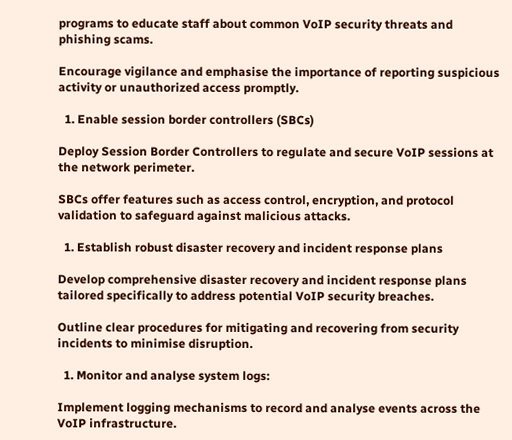programs to educate staff about common VoIP security threats and phishing scams.

Encourage vigilance and emphasise the importance of reporting suspicious activity or unauthorized access promptly.

  1. Enable session border controllers (SBCs)

Deploy Session Border Controllers to regulate and secure VoIP sessions at the network perimeter.

SBCs offer features such as access control, encryption, and protocol validation to safeguard against malicious attacks.

  1. Establish robust disaster recovery and incident response plans

Develop comprehensive disaster recovery and incident response plans tailored specifically to address potential VoIP security breaches.

Outline clear procedures for mitigating and recovering from security incidents to minimise disruption.

  1. Monitor and analyse system logs:

Implement logging mechanisms to record and analyse events across the VoIP infrastructure.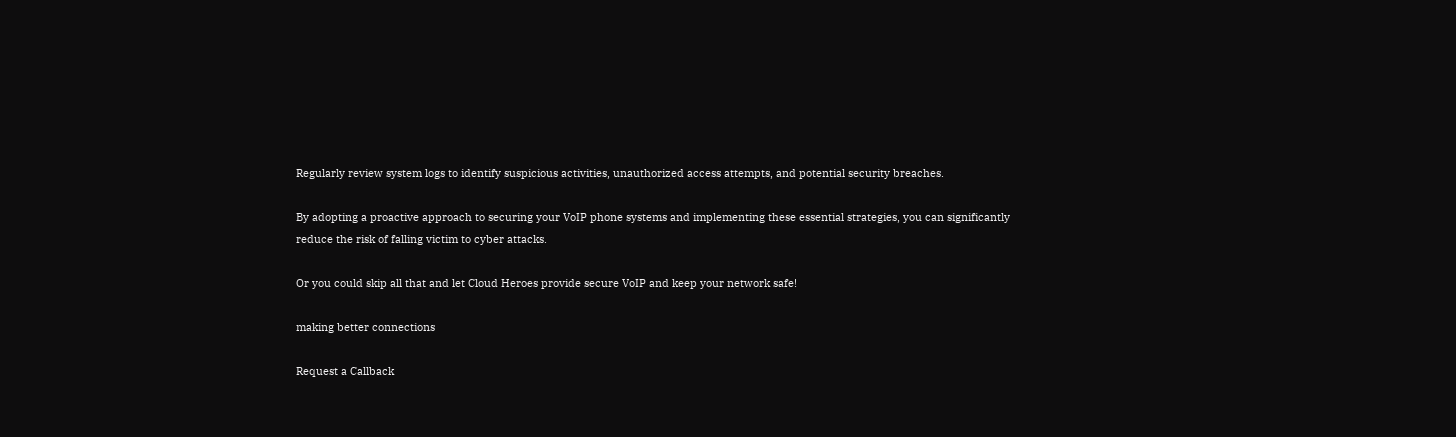Regularly review system logs to identify suspicious activities, unauthorized access attempts, and potential security breaches.

By adopting a proactive approach to securing your VoIP phone systems and implementing these essential strategies, you can significantly reduce the risk of falling victim to cyber attacks.

Or you could skip all that and let Cloud Heroes provide secure VoIP and keep your network safe!

making better connections

Request a Callback